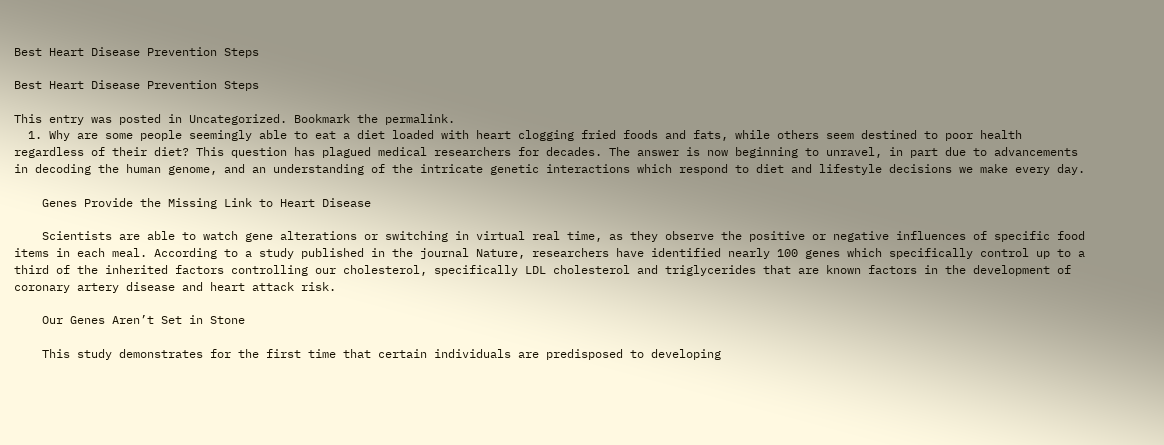Best Heart Disease Prevention Steps

Best Heart Disease Prevention Steps

This entry was posted in Uncategorized. Bookmark the permalink.
  1. Why are some people seemingly able to eat a diet loaded with heart clogging fried foods and fats, while others seem destined to poor health regardless of their diet? This question has plagued medical researchers for decades. The answer is now beginning to unravel, in part due to advancements in decoding the human genome, and an understanding of the intricate genetic interactions which respond to diet and lifestyle decisions we make every day.

    Genes Provide the Missing Link to Heart Disease

    Scientists are able to watch gene alterations or switching in virtual real time, as they observe the positive or negative influences of specific food items in each meal. According to a study published in the journal Nature, researchers have identified nearly 100 genes which specifically control up to a third of the inherited factors controlling our cholesterol, specifically LDL cholesterol and triglycerides that are known factors in the development of coronary artery disease and heart attack risk.

    Our Genes Aren’t Set in Stone

    This study demonstrates for the first time that certain individuals are predisposed to developing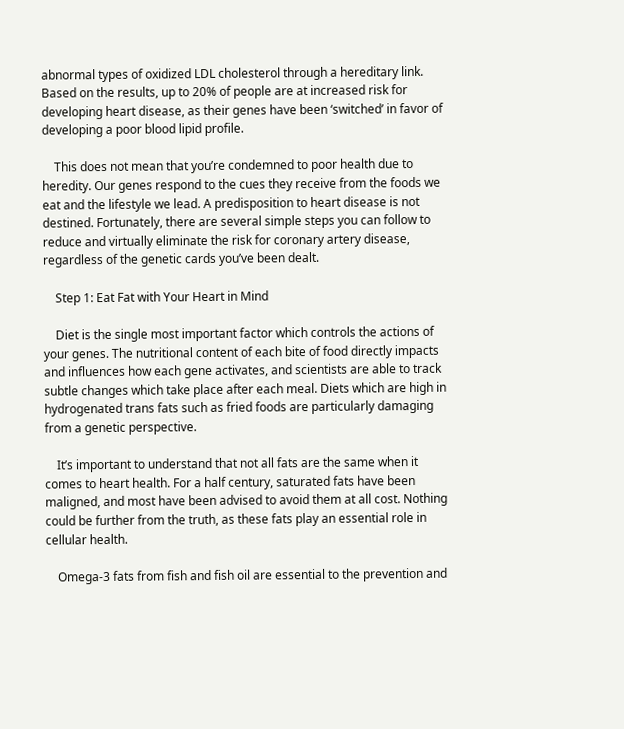abnormal types of oxidized LDL cholesterol through a hereditary link. Based on the results, up to 20% of people are at increased risk for developing heart disease, as their genes have been ‘switched’ in favor of  developing a poor blood lipid profile.

    This does not mean that you’re condemned to poor health due to heredity. Our genes respond to the cues they receive from the foods we eat and the lifestyle we lead. A predisposition to heart disease is not destined. Fortunately, there are several simple steps you can follow to reduce and virtually eliminate the risk for coronary artery disease, regardless of the genetic cards you’ve been dealt.

    Step 1: Eat Fat with Your Heart in Mind

    Diet is the single most important factor which controls the actions of your genes. The nutritional content of each bite of food directly impacts and influences how each gene activates, and scientists are able to track subtle changes which take place after each meal. Diets which are high in hydrogenated trans fats such as fried foods are particularly damaging from a genetic perspective.

    It’s important to understand that not all fats are the same when it comes to heart health. For a half century, saturated fats have been maligned, and most have been advised to avoid them at all cost. Nothing could be further from the truth, as these fats play an essential role in cellular health.

    Omega-3 fats from fish and fish oil are essential to the prevention and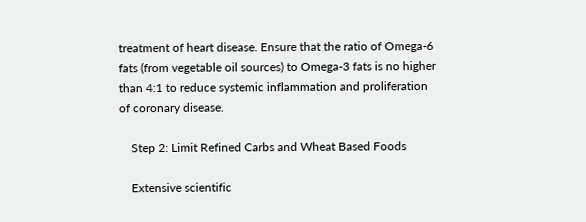treatment of heart disease. Ensure that the ratio of Omega-6 fats (from vegetable oil sources) to Omega-3 fats is no higher than 4:1 to reduce systemic inflammation and proliferation of coronary disease.

    Step 2: Limit Refined Carbs and Wheat Based Foods

    Extensive scientific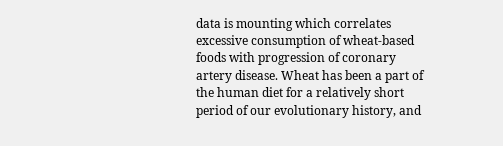data is mounting which correlates excessive consumption of wheat-based foods with progression of coronary artery disease. Wheat has been a part of the human diet for a relatively short period of our evolutionary history, and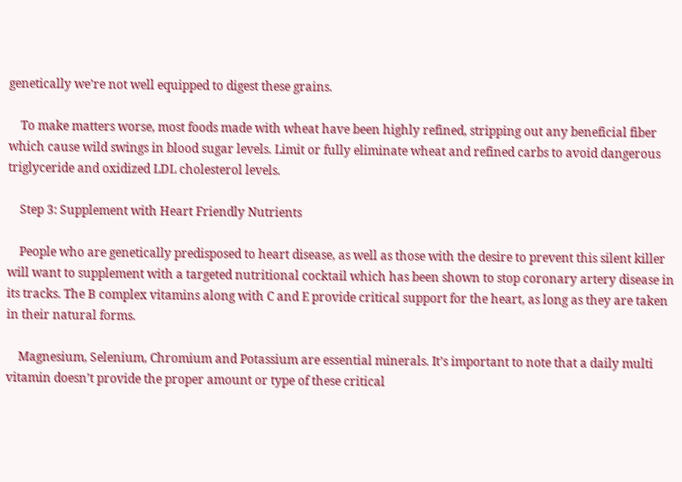genetically we’re not well equipped to digest these grains.

    To make matters worse, most foods made with wheat have been highly refined, stripping out any beneficial fiber which cause wild swings in blood sugar levels. Limit or fully eliminate wheat and refined carbs to avoid dangerous triglyceride and oxidized LDL cholesterol levels.

    Step 3: Supplement with Heart Friendly Nutrients

    People who are genetically predisposed to heart disease, as well as those with the desire to prevent this silent killer will want to supplement with a targeted nutritional cocktail which has been shown to stop coronary artery disease in its tracks. The B complex vitamins along with C and E provide critical support for the heart, as long as they are taken in their natural forms.

    Magnesium, Selenium, Chromium and Potassium are essential minerals. It’s important to note that a daily multi vitamin doesn’t provide the proper amount or type of these critical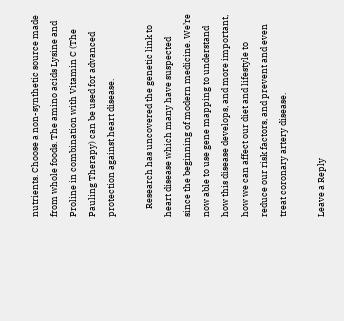nutrients. Choose a non-synthetic source made from whole foods. The amino acids Lysine and Proline in combination with Vitamin C (The Pauling Therapy) can be used for advanced protection against heart disease.

    Research has uncovered the genetic link to heart disease which many have suspected since the beginning of modern medicine. We’re now able to use gene mapping to understand how this disease develops, and more important, how we can affect our diet and lifestyle to reduce our risk factors, and prevent and even treat coronary artery disease.

Leave a Reply